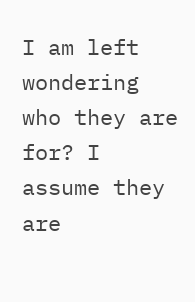I am left wondering who they are for? I assume they are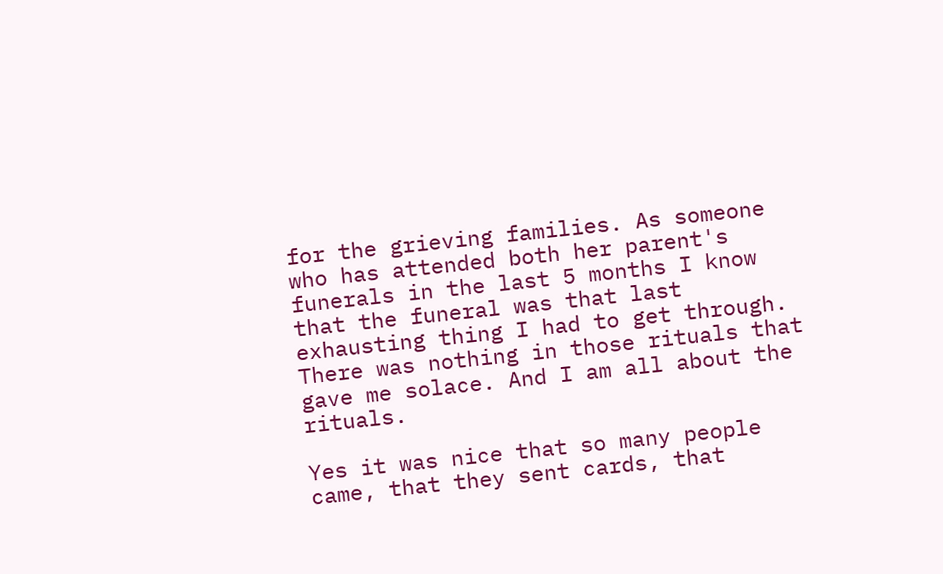for the grieving families. As someone who has attended both her parent's funerals in the last 5 months I know that the funeral was that last exhausting thing I had to get through. There was nothing in those rituals that gave me solace. And I am all about the rituals.

Yes it was nice that so many people came, that they sent cards, that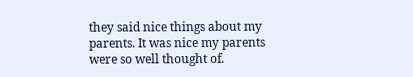they said nice things about my parents. It was nice my parents were so well thought of.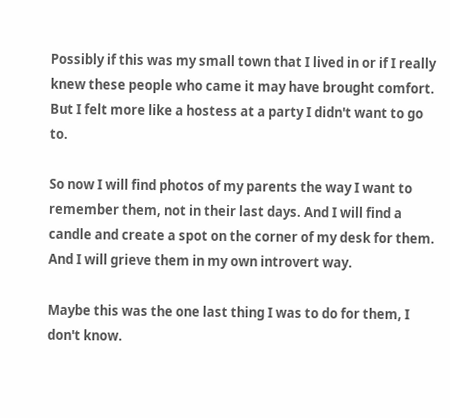Possibly if this was my small town that I lived in or if I really knew these people who came it may have brought comfort. But I felt more like a hostess at a party I didn't want to go to.

So now I will find photos of my parents the way I want to remember them, not in their last days. And I will find a candle and create a spot on the corner of my desk for them. And I will grieve them in my own introvert way.

Maybe this was the one last thing I was to do for them, I don't know.